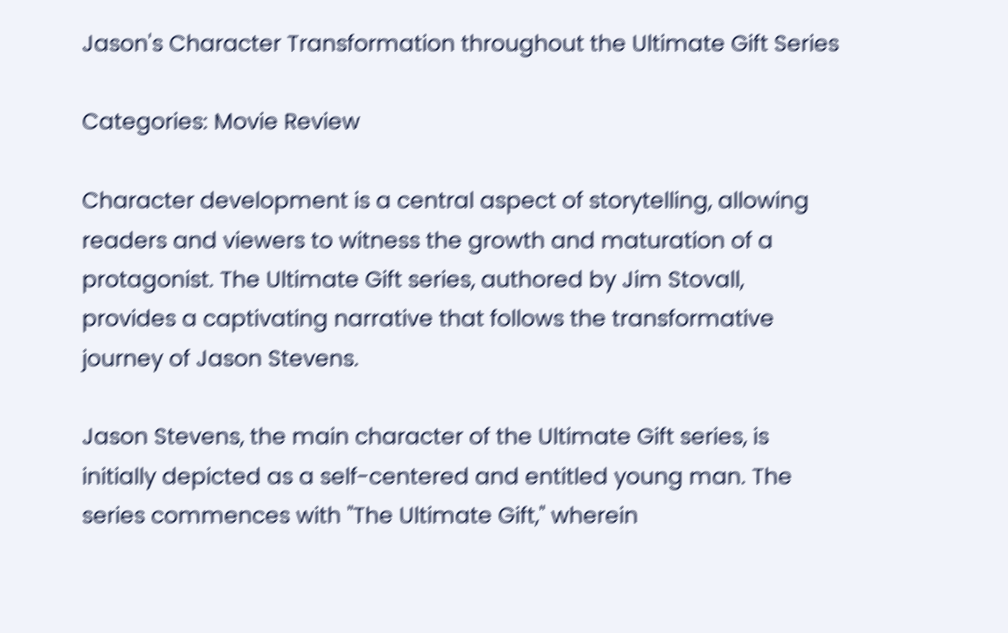Jason's Character Transformation throughout the Ultimate Gift Series

Categories: Movie Review

Character development is a central aspect of storytelling, allowing readers and viewers to witness the growth and maturation of a protagonist. The Ultimate Gift series, authored by Jim Stovall, provides a captivating narrative that follows the transformative journey of Jason Stevens.

Jason Stevens, the main character of the Ultimate Gift series, is initially depicted as a self-centered and entitled young man. The series commences with "The Ultimate Gift," wherein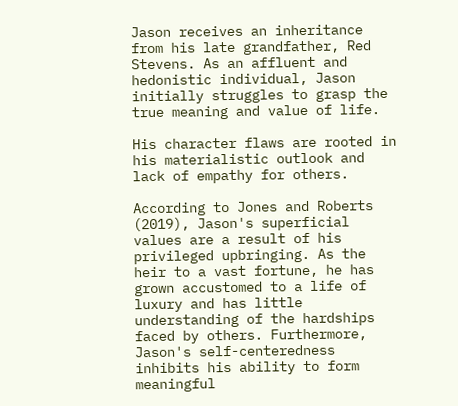Jason receives an inheritance from his late grandfather, Red Stevens. As an affluent and hedonistic individual, Jason initially struggles to grasp the true meaning and value of life.

His character flaws are rooted in his materialistic outlook and lack of empathy for others.

According to Jones and Roberts (2019), Jason's superficial values are a result of his privileged upbringing. As the heir to a vast fortune, he has grown accustomed to a life of luxury and has little understanding of the hardships faced by others. Furthermore, Jason's self-centeredness inhibits his ability to form meaningful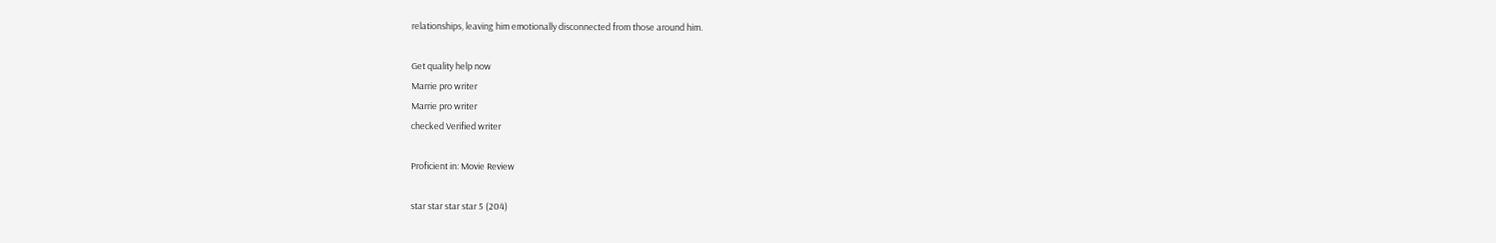relationships, leaving him emotionally disconnected from those around him.

Get quality help now
Marrie pro writer
Marrie pro writer
checked Verified writer

Proficient in: Movie Review

star star star star 5 (204)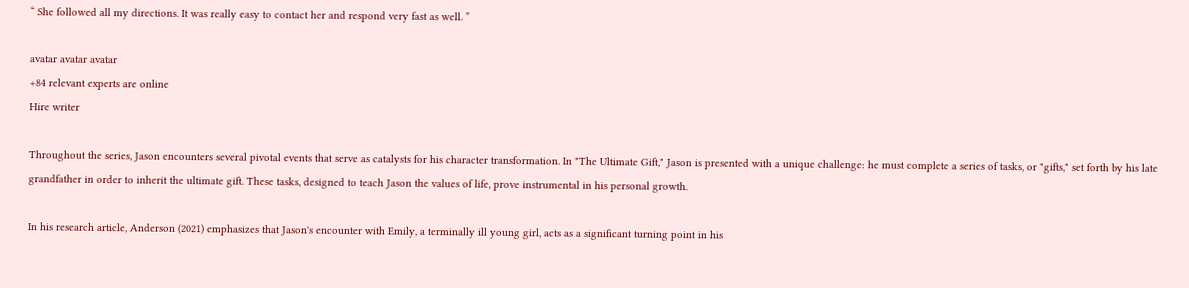“ She followed all my directions. It was really easy to contact her and respond very fast as well. ”

avatar avatar avatar
+84 relevant experts are online
Hire writer

Throughout the series, Jason encounters several pivotal events that serve as catalysts for his character transformation. In "The Ultimate Gift," Jason is presented with a unique challenge: he must complete a series of tasks, or "gifts," set forth by his late grandfather in order to inherit the ultimate gift. These tasks, designed to teach Jason the values of life, prove instrumental in his personal growth.

In his research article, Anderson (2021) emphasizes that Jason's encounter with Emily, a terminally ill young girl, acts as a significant turning point in his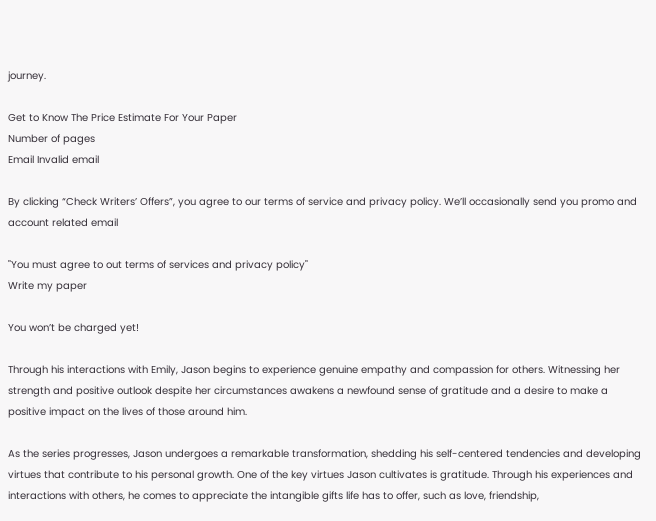journey.

Get to Know The Price Estimate For Your Paper
Number of pages
Email Invalid email

By clicking “Check Writers’ Offers”, you agree to our terms of service and privacy policy. We’ll occasionally send you promo and account related email

"You must agree to out terms of services and privacy policy"
Write my paper

You won’t be charged yet!

Through his interactions with Emily, Jason begins to experience genuine empathy and compassion for others. Witnessing her strength and positive outlook despite her circumstances awakens a newfound sense of gratitude and a desire to make a positive impact on the lives of those around him.

As the series progresses, Jason undergoes a remarkable transformation, shedding his self-centered tendencies and developing virtues that contribute to his personal growth. One of the key virtues Jason cultivates is gratitude. Through his experiences and interactions with others, he comes to appreciate the intangible gifts life has to offer, such as love, friendship,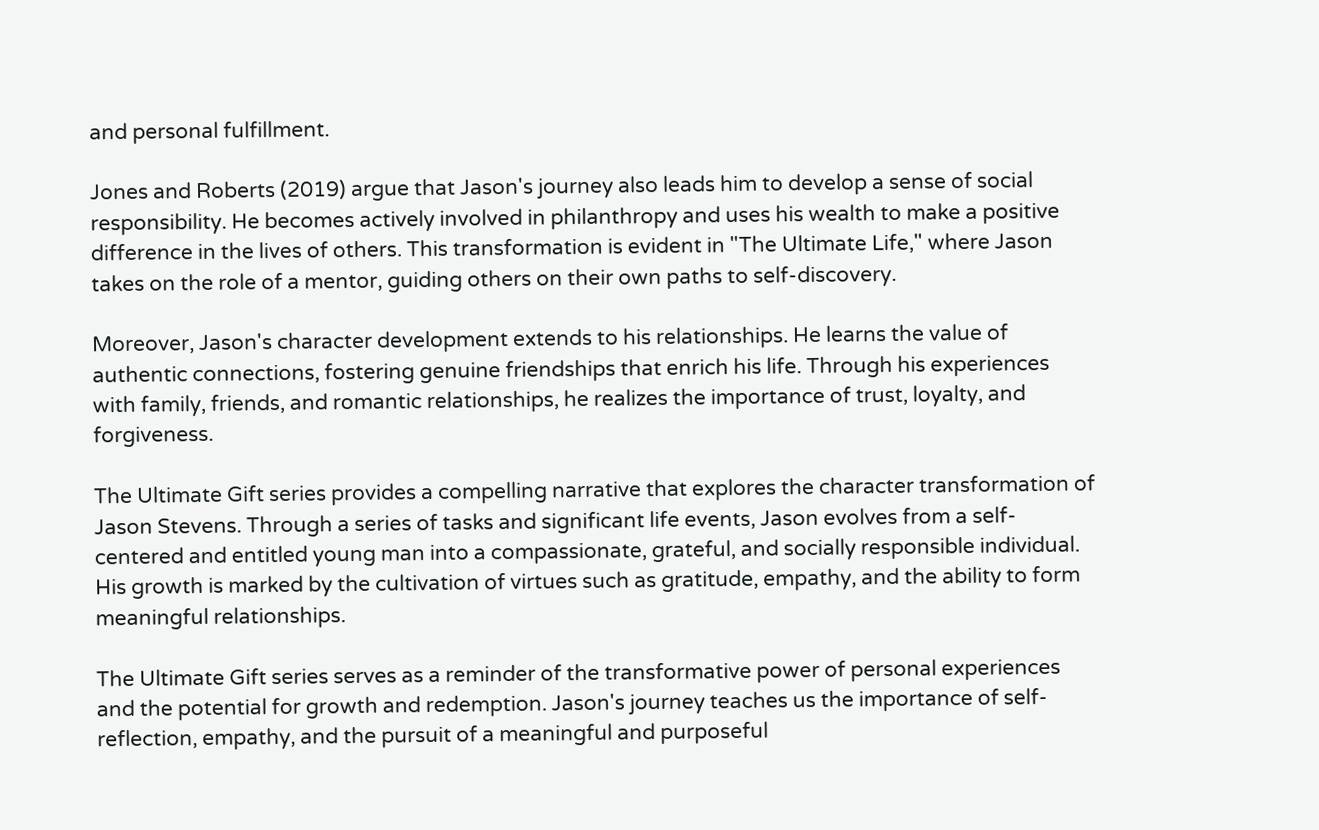and personal fulfillment.

Jones and Roberts (2019) argue that Jason's journey also leads him to develop a sense of social responsibility. He becomes actively involved in philanthropy and uses his wealth to make a positive difference in the lives of others. This transformation is evident in "The Ultimate Life," where Jason takes on the role of a mentor, guiding others on their own paths to self-discovery.

Moreover, Jason's character development extends to his relationships. He learns the value of authentic connections, fostering genuine friendships that enrich his life. Through his experiences with family, friends, and romantic relationships, he realizes the importance of trust, loyalty, and forgiveness.

The Ultimate Gift series provides a compelling narrative that explores the character transformation of Jason Stevens. Through a series of tasks and significant life events, Jason evolves from a self-centered and entitled young man into a compassionate, grateful, and socially responsible individual. His growth is marked by the cultivation of virtues such as gratitude, empathy, and the ability to form meaningful relationships.

The Ultimate Gift series serves as a reminder of the transformative power of personal experiences and the potential for growth and redemption. Jason's journey teaches us the importance of self-reflection, empathy, and the pursuit of a meaningful and purposeful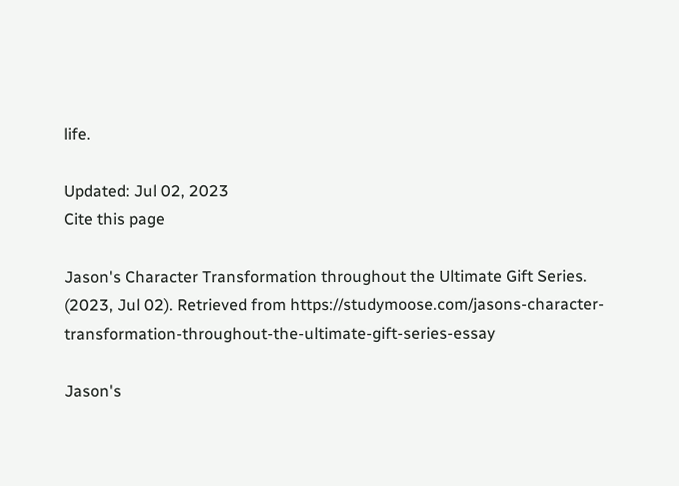life.

Updated: Jul 02, 2023
Cite this page

Jason's Character Transformation throughout the Ultimate Gift Series. (2023, Jul 02). Retrieved from https://studymoose.com/jasons-character-transformation-throughout-the-ultimate-gift-series-essay

Jason's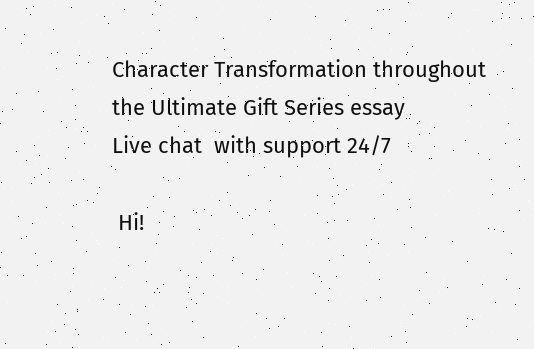Character Transformation throughout the Ultimate Gift Series essay
Live chat  with support 24/7

 Hi!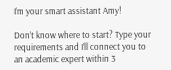I’m your smart assistant Amy!

Don’t know where to start? Type your requirements and I’ll connect you to an academic expert within 3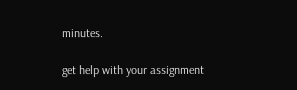minutes.

get help with your assignment